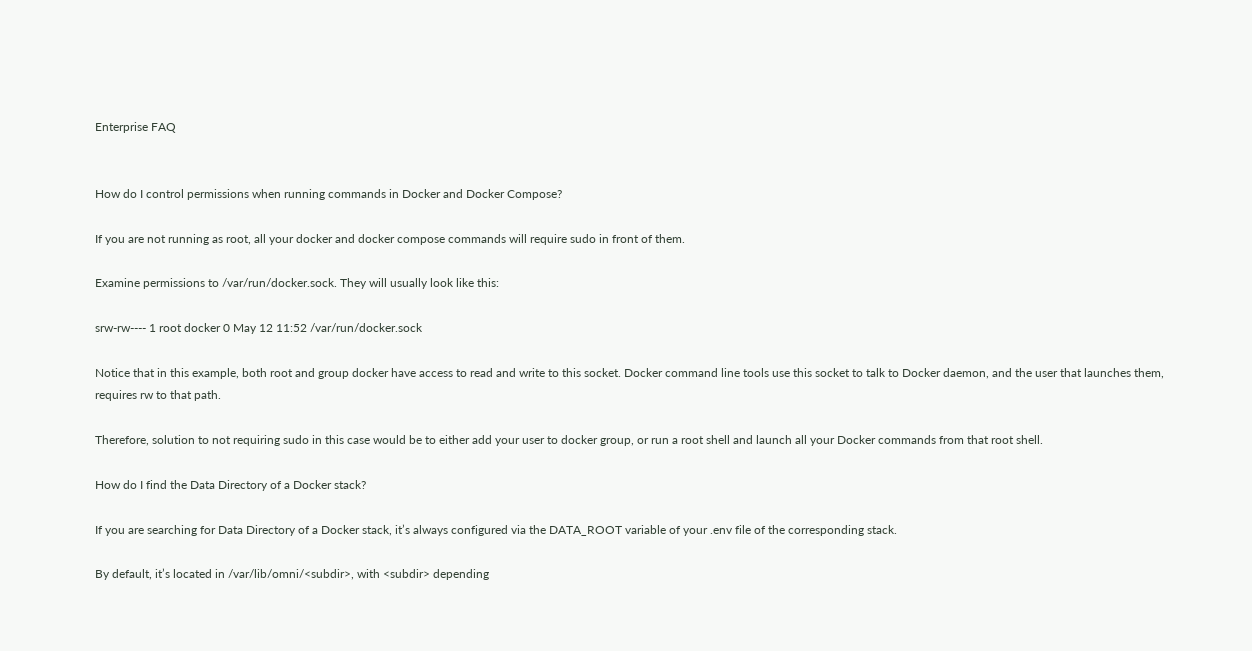Enterprise FAQ


How do I control permissions when running commands in Docker and Docker Compose?

If you are not running as root, all your docker and docker compose commands will require sudo in front of them.

Examine permissions to /var/run/docker.sock. They will usually look like this:

srw-rw---- 1 root docker 0 May 12 11:52 /var/run/docker.sock

Notice that in this example, both root and group docker have access to read and write to this socket. Docker command line tools use this socket to talk to Docker daemon, and the user that launches them, requires rw to that path.

Therefore, solution to not requiring sudo in this case would be to either add your user to docker group, or run a root shell and launch all your Docker commands from that root shell.

How do I find the Data Directory of a Docker stack?

If you are searching for Data Directory of a Docker stack, it’s always configured via the DATA_ROOT variable of your .env file of the corresponding stack.

By default, it’s located in /var/lib/omni/<subdir>, with <subdir> depending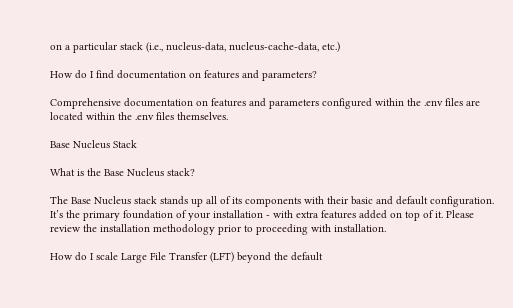on a particular stack (i.e., nucleus-data, nucleus-cache-data, etc.)

How do I find documentation on features and parameters?

Comprehensive documentation on features and parameters configured within the .env files are located within the .env files themselves.

Base Nucleus Stack

What is the Base Nucleus stack?

The Base Nucleus stack stands up all of its components with their basic and default configuration. It’s the primary foundation of your installation - with extra features added on top of it. Please review the installation methodology prior to proceeding with installation.

How do I scale Large File Transfer (LFT) beyond the default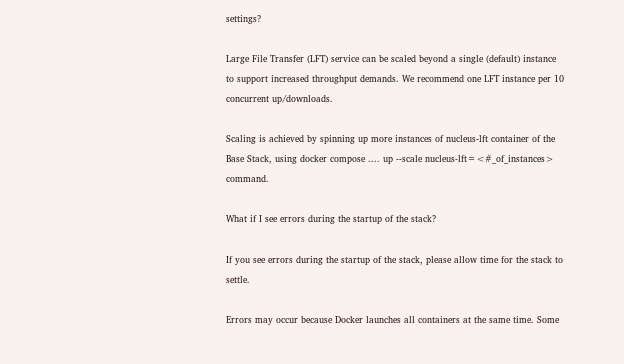settings?

Large File Transfer (LFT) service can be scaled beyond a single (default) instance to support increased throughput demands. We recommend one LFT instance per 10 concurrent up/downloads.

Scaling is achieved by spinning up more instances of nucleus-lft container of the Base Stack, using docker compose .... up --scale nucleus-lft=<#_of_instances> command.

What if I see errors during the startup of the stack?

If you see errors during the startup of the stack, please allow time for the stack to settle.

Errors may occur because Docker launches all containers at the same time. Some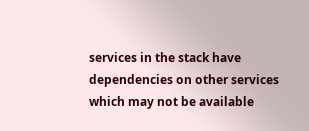services in the stack have dependencies on other services which may not be available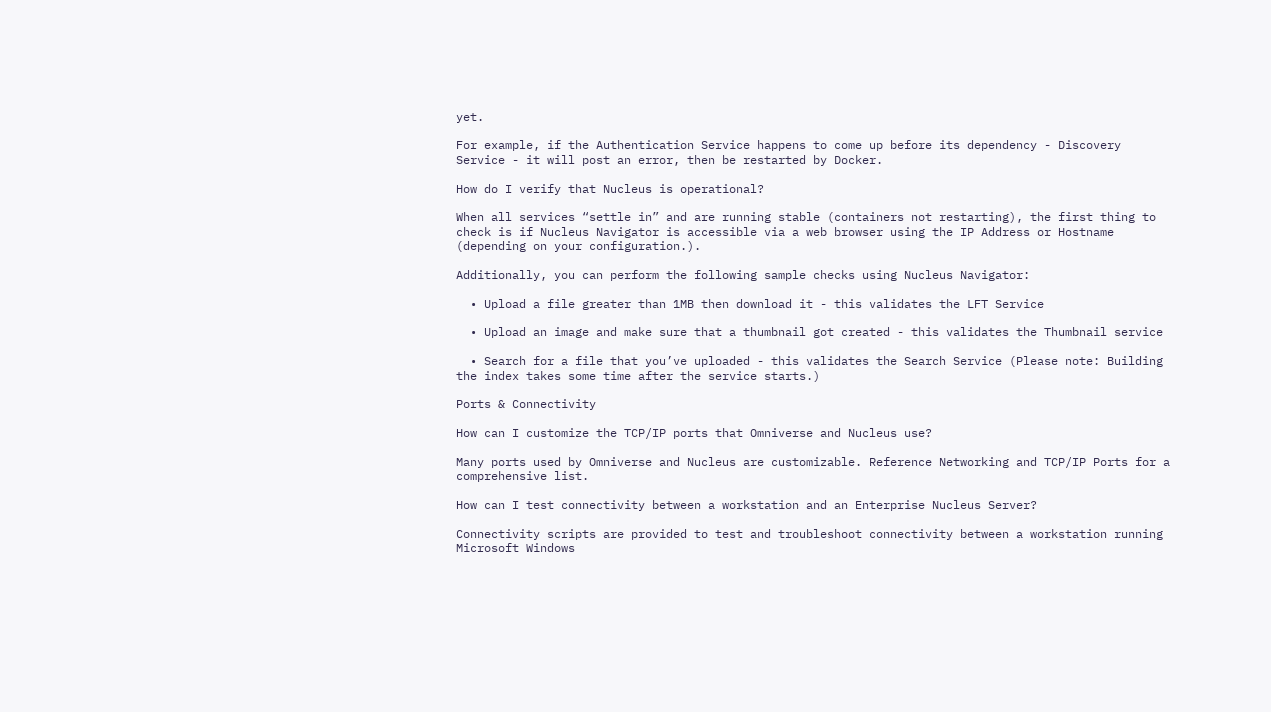yet.

For example, if the Authentication Service happens to come up before its dependency - Discovery Service - it will post an error, then be restarted by Docker.

How do I verify that Nucleus is operational?

When all services “settle in” and are running stable (containers not restarting), the first thing to check is if Nucleus Navigator is accessible via a web browser using the IP Address or Hostname (depending on your configuration.).

Additionally, you can perform the following sample checks using Nucleus Navigator:

  • Upload a file greater than 1MB then download it - this validates the LFT Service

  • Upload an image and make sure that a thumbnail got created - this validates the Thumbnail service

  • Search for a file that you’ve uploaded - this validates the Search Service (Please note: Building the index takes some time after the service starts.)

Ports & Connectivity

How can I customize the TCP/IP ports that Omniverse and Nucleus use?

Many ports used by Omniverse and Nucleus are customizable. Reference Networking and TCP/IP Ports for a comprehensive list.

How can I test connectivity between a workstation and an Enterprise Nucleus Server?

Connectivity scripts are provided to test and troubleshoot connectivity between a workstation running Microsoft Windows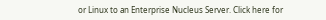or Linux to an Enterprise Nucleus Server. Click here for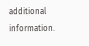additional information.